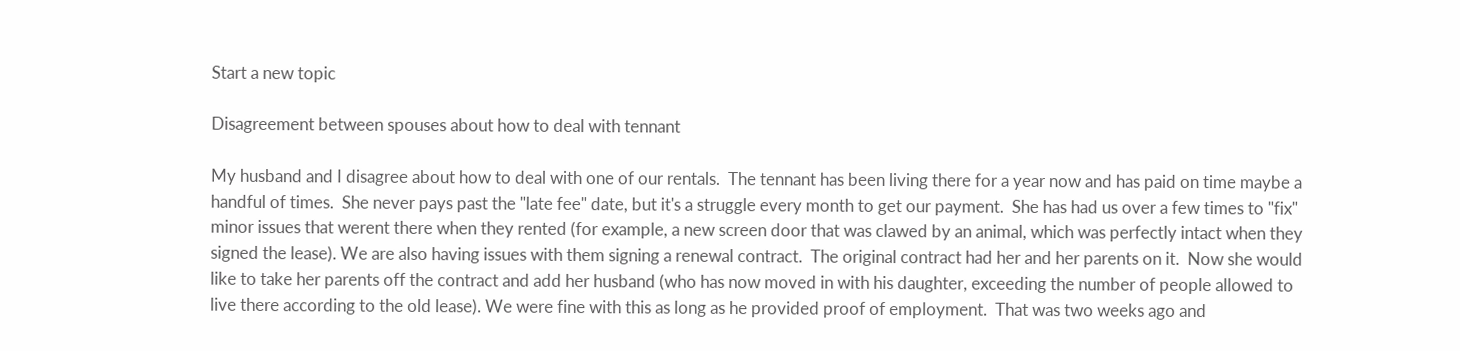Start a new topic

Disagreement between spouses about how to deal with tennant

My husband and I disagree about how to deal with one of our rentals.  The tennant has been living there for a year now and has paid on time maybe a handful of times.  She never pays past the "late fee" date, but it's a struggle every month to get our payment.  She has had us over a few times to "fix" minor issues that werent there when they rented (for example, a new screen door that was clawed by an animal, which was perfectly intact when they signed the lease). We are also having issues with them signing a renewal contract.  The original contract had her and her parents on it.  Now she would like to take her parents off the contract and add her husband (who has now moved in with his daughter, exceeding the number of people allowed to live there according to the old lease). We were fine with this as long as he provided proof of employment.  That was two weeks ago and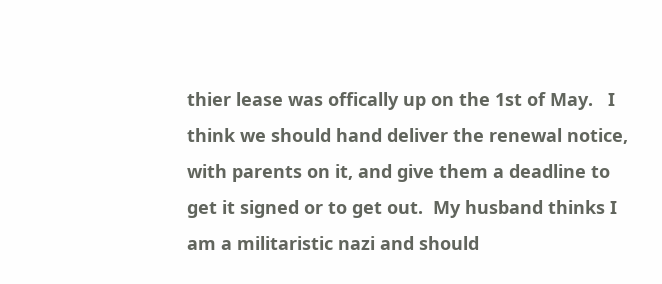thier lease was offically up on the 1st of May.   I think we should hand deliver the renewal notice, with parents on it, and give them a deadline to get it signed or to get out.  My husband thinks I am a militaristic nazi and should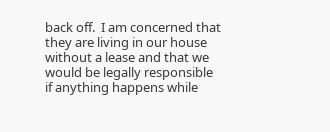back off.  I am concerned that they are living in our house without a lease and that we would be legally responsible if anything happens while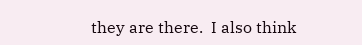they are there.  I also think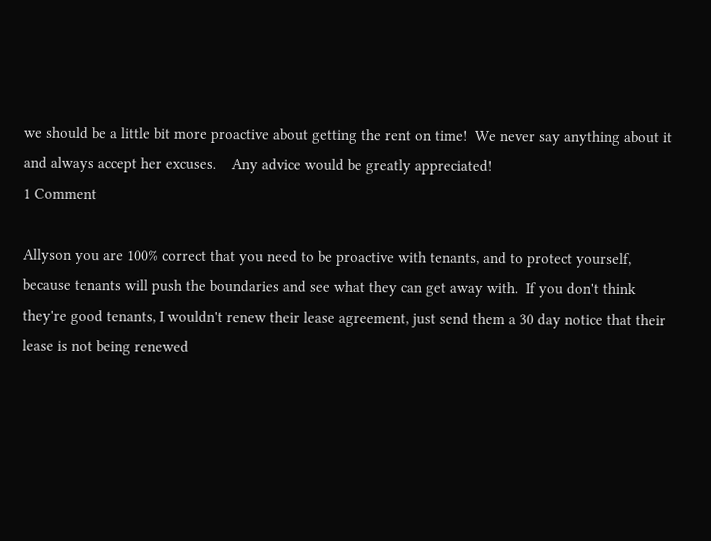we should be a little bit more proactive about getting the rent on time!  We never say anything about it and always accept her excuses.    Any advice would be greatly appreciated!
1 Comment

Allyson you are 100% correct that you need to be proactive with tenants, and to protect yourself, because tenants will push the boundaries and see what they can get away with.  If you don't think they're good tenants, I wouldn't renew their lease agreement, just send them a 30 day notice that their lease is not being renewed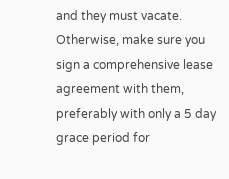and they must vacate.  Otherwise, make sure you sign a comprehensive lease agreement with them, preferably with only a 5 day grace period for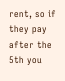rent, so if they pay after the 5th you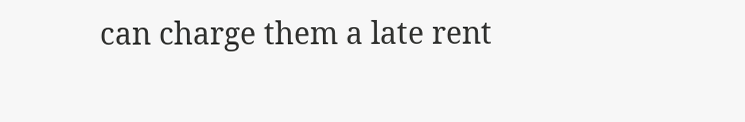can charge them a late rent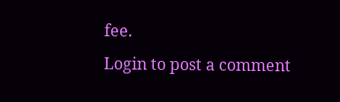fee.
Login to post a comment